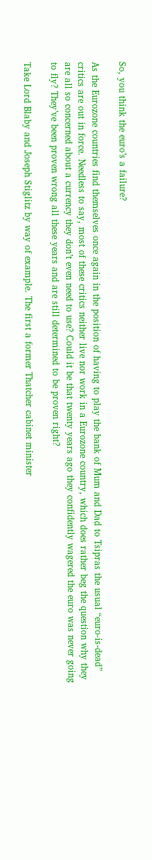So, you think the euro’s a failure?

As the Eurozone countries find themselves once again in the position of having to play the bank of Mum and Dad to Tsipras the usual “euro-is-dead” critics are out in force. Needless to say, most of these critics neither live nor work in a Eurozone country, which does rather beg the question why they are all so concerned about a currency they don’t even need to use? Could it be that twenty years ago they confidently wagered the euro was never going to fly? They’ve been proven wrong all these years and are still determined to be proven right?

Take Lord Blaby and Joseph Stiglitz by way of example. The first a former Thatcher cabinet minister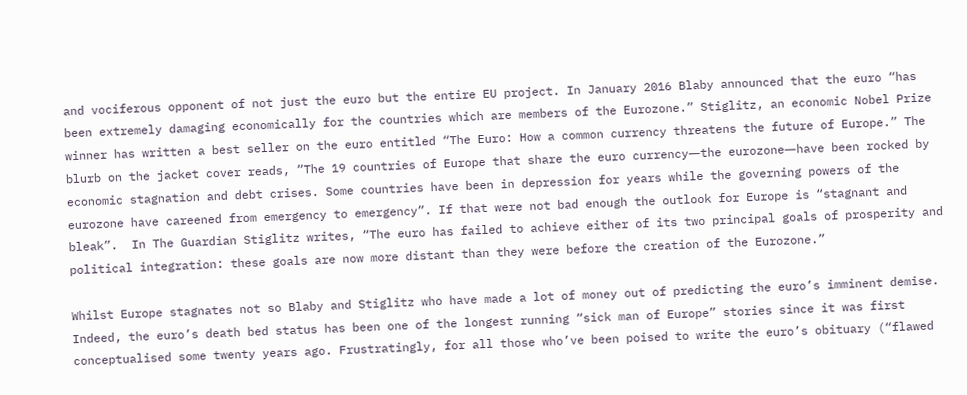and vociferous opponent of not just the euro but the entire EU project. In January 2016 Blaby announced that the euro “has been extremely damaging economically for the countries which are members of the Eurozone.” Stiglitz, an economic Nobel Prize winner has written a best seller on the euro entitled “The Euro: How a common currency threatens the future of Europe.” The blurb on the jacket cover reads, “The 19 countries of Europe that share the euro currency―the eurozone―have been rocked by economic stagnation and debt crises. Some countries have been in depression for years while the governing powers of the eurozone have careened from emergency to emergency”. If that were not bad enough the outlook for Europe is “stagnant and bleak”.  In The Guardian Stiglitz writes, “The euro has failed to achieve either of its two principal goals of prosperity and political integration: these goals are now more distant than they were before the creation of the Eurozone.”

Whilst Europe stagnates not so Blaby and Stiglitz who have made a lot of money out of predicting the euro’s imminent demise. Indeed, the euro’s death bed status has been one of the longest running “sick man of Europe” stories since it was first conceptualised some twenty years ago. Frustratingly, for all those who’ve been poised to write the euro’s obituary (“flawed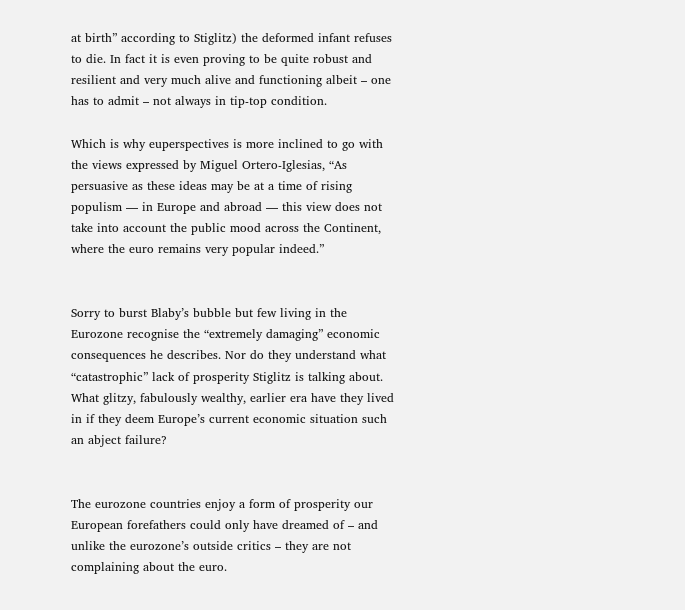at birth” according to Stiglitz) the deformed infant refuses to die. In fact it is even proving to be quite robust and resilient and very much alive and functioning albeit – one has to admit – not always in tip-top condition.

Which is why euperspectives is more inclined to go with the views expressed by Miguel Ortero-Iglesias, “As persuasive as these ideas may be at a time of rising populism — in Europe and abroad — this view does not take into account the public mood across the Continent, where the euro remains very popular indeed.”


Sorry to burst Blaby’s bubble but few living in the Eurozone recognise the “extremely damaging” economic consequences he describes. Nor do they understand what “catastrophic” lack of prosperity Stiglitz is talking about. What glitzy, fabulously wealthy, earlier era have they lived in if they deem Europe’s current economic situation such an abject failure?


The eurozone countries enjoy a form of prosperity our European forefathers could only have dreamed of – and unlike the eurozone’s outside critics – they are not complaining about the euro.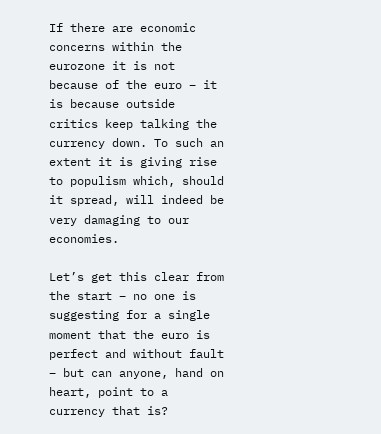If there are economic concerns within the eurozone it is not because of the euro – it is because outside critics keep talking the currency down. To such an extent it is giving rise to populism which, should it spread, will indeed be very damaging to our economies.

Let’s get this clear from the start – no one is suggesting for a single moment that the euro is perfect and without fault – but can anyone, hand on heart, point to a currency that is?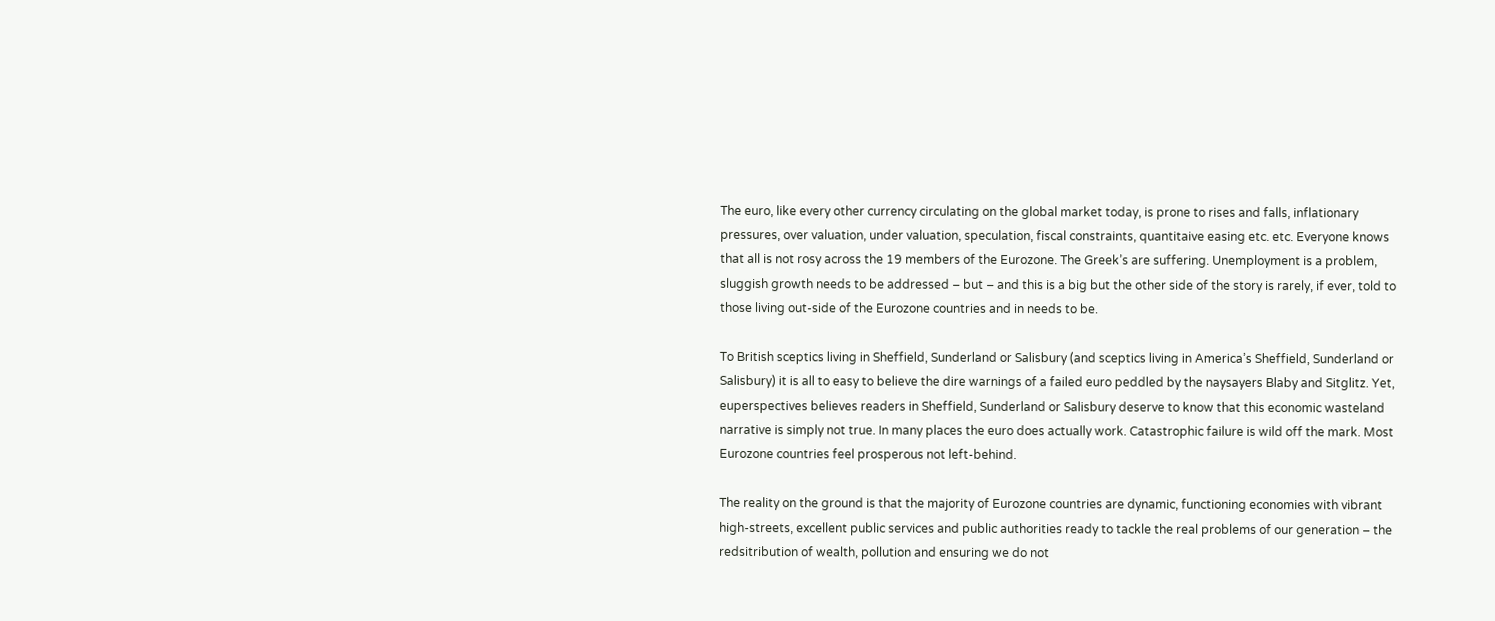The euro, like every other currency circulating on the global market today, is prone to rises and falls, inflationary pressures, over valuation, under valuation, speculation, fiscal constraints, quantitaive easing etc. etc. Everyone knows that all is not rosy across the 19 members of the Eurozone. The Greek’s are suffering. Unemployment is a problem, sluggish growth needs to be addressed – but – and this is a big but the other side of the story is rarely, if ever, told to those living out-side of the Eurozone countries and in needs to be.

To British sceptics living in Sheffield, Sunderland or Salisbury (and sceptics living in America’s Sheffield, Sunderland or Salisbury) it is all to easy to believe the dire warnings of a failed euro peddled by the naysayers Blaby and Sitglitz. Yet, euperspectives believes readers in Sheffield, Sunderland or Salisbury deserve to know that this economic wasteland narrative is simply not true. In many places the euro does actually work. Catastrophic failure is wild off the mark. Most Eurozone countries feel prosperous not left-behind.

The reality on the ground is that the majority of Eurozone countries are dynamic, functioning economies with vibrant high-streets, excellent public services and public authorities ready to tackle the real problems of our generation – the redsitribution of wealth, pollution and ensuring we do not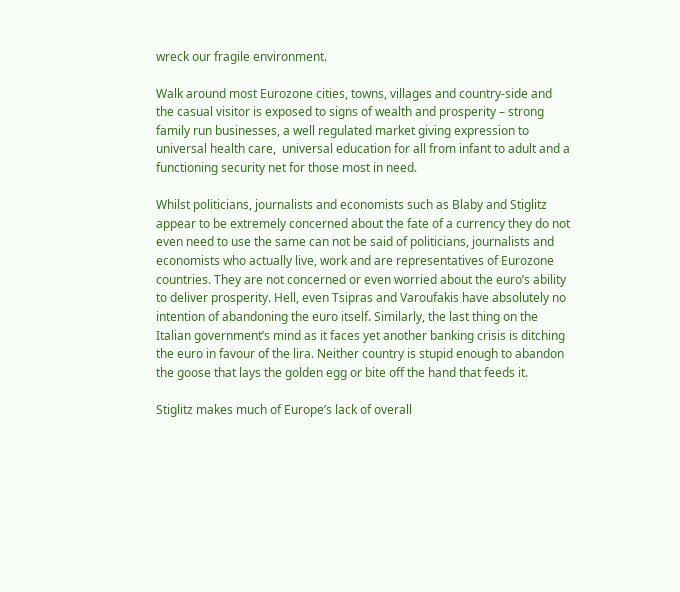wreck our fragile environment.

Walk around most Eurozone cities, towns, villages and country-side and the casual visitor is exposed to signs of wealth and prosperity – strong family run businesses, a well regulated market giving expression to universal health care,  universal education for all from infant to adult and a functioning security net for those most in need.

Whilst politicians, journalists and economists such as Blaby and Stiglitz appear to be extremely concerned about the fate of a currency they do not even need to use the same can not be said of politicians, journalists and economists who actually live, work and are representatives of Eurozone countries. They are not concerned or even worried about the euro’s ability to deliver prosperity. Hell, even Tsipras and Varoufakis have absolutely no intention of abandoning the euro itself. Similarly, the last thing on the Italian government’s mind as it faces yet another banking crisis is ditching the euro in favour of the lira. Neither country is stupid enough to abandon the goose that lays the golden egg or bite off the hand that feeds it.

Stiglitz makes much of Europe’s lack of overall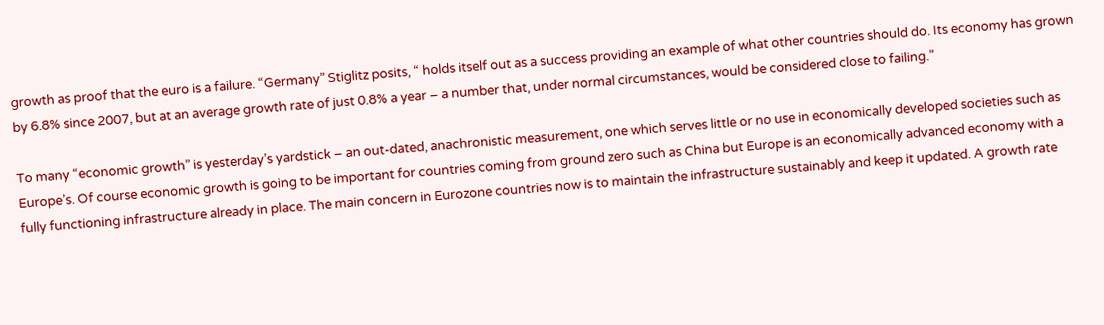growth as proof that the euro is a failure. “Germany” Stiglitz posits, “ holds itself out as a success providing an example of what other countries should do. Its economy has grown by 6.8% since 2007, but at an average growth rate of just 0.8% a year – a number that, under normal circumstances, would be considered close to failing.”

To many “economic growth” is yesterday’s yardstick – an out-dated, anachronistic measurement, one which serves little or no use in economically developed societies such as Europe’s. Of course economic growth is going to be important for countries coming from ground zero such as China but Europe is an economically advanced economy with a fully functioning infrastructure already in place. The main concern in Eurozone countries now is to maintain the infrastructure sustainably and keep it updated. A growth rate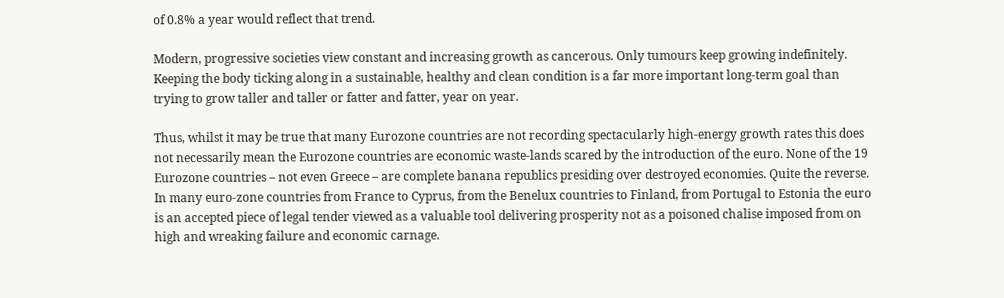of 0.8% a year would reflect that trend.

Modern, progressive societies view constant and increasing growth as cancerous. Only tumours keep growing indefinitely. Keeping the body ticking along in a sustainable, healthy and clean condition is a far more important long-term goal than trying to grow taller and taller or fatter and fatter, year on year.

Thus, whilst it may be true that many Eurozone countries are not recording spectacularly high-energy growth rates this does not necessarily mean the Eurozone countries are economic waste-lands scared by the introduction of the euro. None of the 19 Eurozone countries – not even Greece – are complete banana republics presiding over destroyed economies. Quite the reverse. In many euro-zone countries from France to Cyprus, from the Benelux countries to Finland, from Portugal to Estonia the euro is an accepted piece of legal tender viewed as a valuable tool delivering prosperity not as a poisoned chalise imposed from on high and wreaking failure and economic carnage.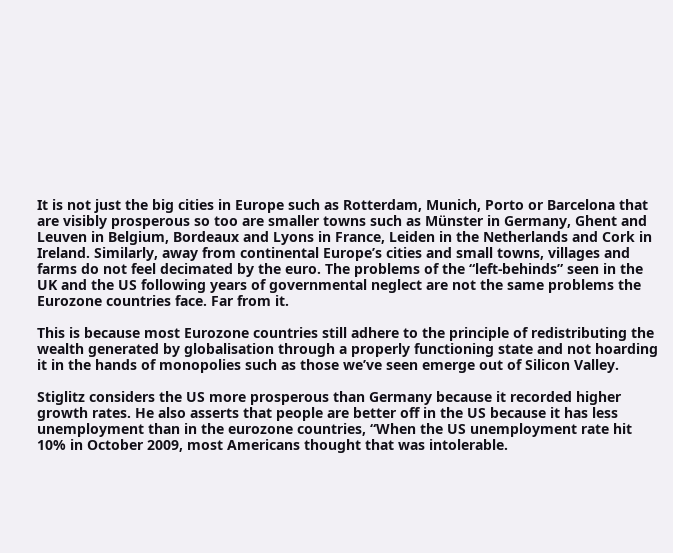It is not just the big cities in Europe such as Rotterdam, Munich, Porto or Barcelona that are visibly prosperous so too are smaller towns such as Münster in Germany, Ghent and Leuven in Belgium, Bordeaux and Lyons in France, Leiden in the Netherlands and Cork in Ireland. Similarly, away from continental Europe’s cities and small towns, villages and farms do not feel decimated by the euro. The problems of the “left-behinds” seen in the UK and the US following years of governmental neglect are not the same problems the Eurozone countries face. Far from it.

This is because most Eurozone countries still adhere to the principle of redistributing the wealth generated by globalisation through a properly functioning state and not hoarding it in the hands of monopolies such as those we’ve seen emerge out of Silicon Valley.

Stiglitz considers the US more prosperous than Germany because it recorded higher growth rates. He also asserts that people are better off in the US because it has less unemployment than in the eurozone countries, “When the US unemployment rate hit 10% in October 2009, most Americans thought that was intolerable.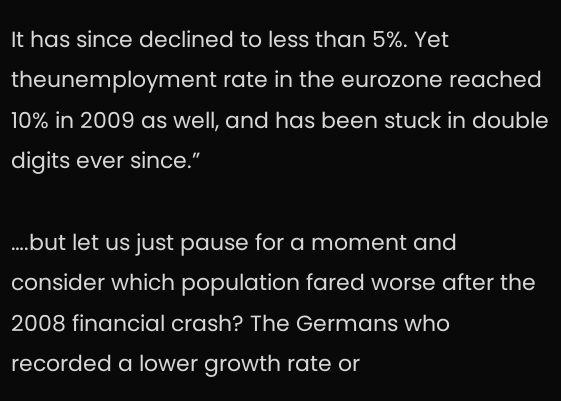It has since declined to less than 5%. Yet theunemployment rate in the eurozone reached 10% in 2009 as well, and has been stuck in double digits ever since.”

….but let us just pause for a moment and consider which population fared worse after the 2008 financial crash? The Germans who recorded a lower growth rate or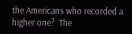the Americans who recorded a higher one?  The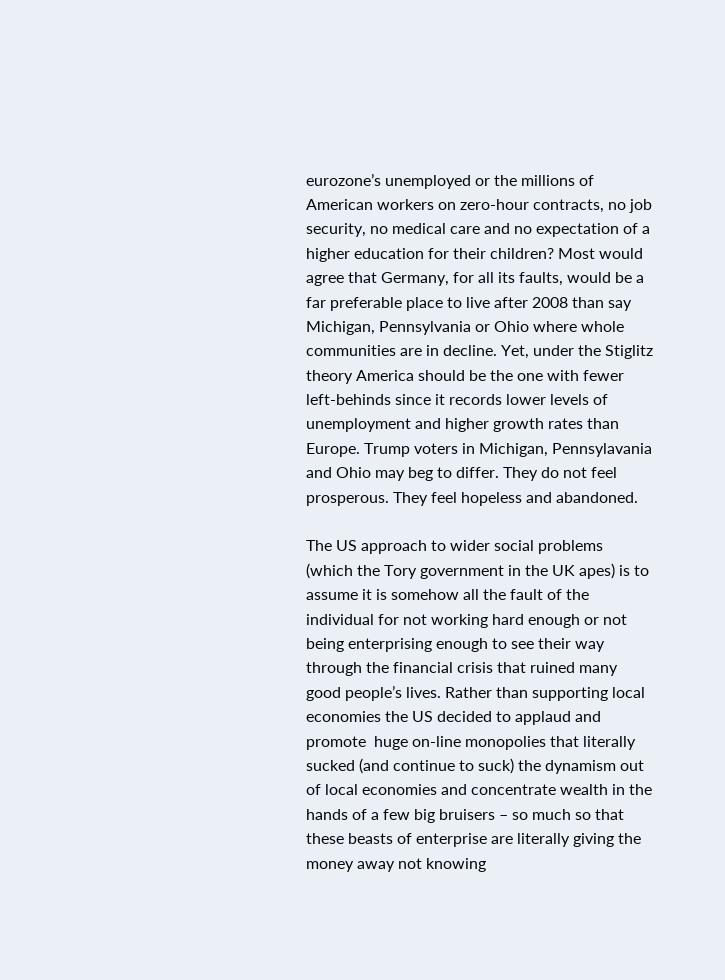eurozone’s unemployed or the millions of American workers on zero-hour contracts, no job security, no medical care and no expectation of a higher education for their children? Most would agree that Germany, for all its faults, would be a far preferable place to live after 2008 than say Michigan, Pennsylvania or Ohio where whole communities are in decline. Yet, under the Stiglitz theory America should be the one with fewer left-behinds since it records lower levels of unemployment and higher growth rates than Europe. Trump voters in Michigan, Pennsylavania and Ohio may beg to differ. They do not feel prosperous. They feel hopeless and abandoned.

The US approach to wider social problems (which the Tory government in the UK apes) is to assume it is somehow all the fault of the individual for not working hard enough or not being enterprising enough to see their way through the financial crisis that ruined many good people’s lives. Rather than supporting local economies the US decided to applaud and promote  huge on-line monopolies that literally sucked (and continue to suck) the dynamism out of local economies and concentrate wealth in the hands of a few big bruisers – so much so that these beasts of enterprise are literally giving the money away not knowing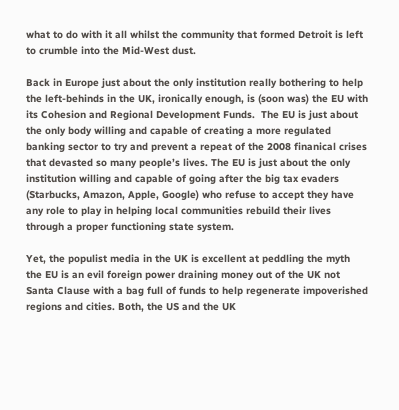what to do with it all whilst the community that formed Detroit is left to crumble into the Mid-West dust.

Back in Europe just about the only institution really bothering to help the left-behinds in the UK, ironically enough, is (soon was) the EU with its Cohesion and Regional Development Funds.  The EU is just about the only body willing and capable of creating a more regulated banking sector to try and prevent a repeat of the 2008 finanical crises that devasted so many people’s lives. The EU is just about the only institution willing and capable of going after the big tax evaders (Starbucks, Amazon, Apple, Google) who refuse to accept they have any role to play in helping local communities rebuild their lives through a proper functioning state system.

Yet, the populist media in the UK is excellent at peddling the myth the EU is an evil foreign power draining money out of the UK not Santa Clause with a bag full of funds to help regenerate impoverished regions and cities. Both, the US and the UK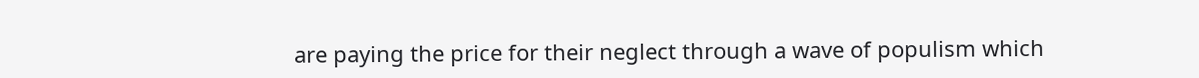are paying the price for their neglect through a wave of populism which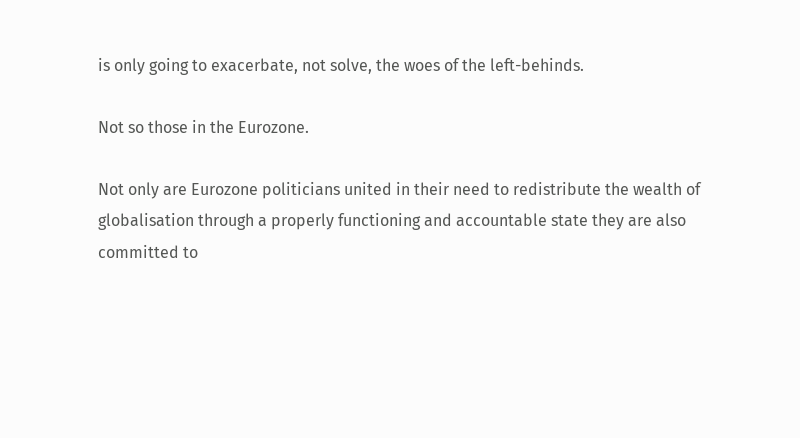is only going to exacerbate, not solve, the woes of the left-behinds.

Not so those in the Eurozone.

Not only are Eurozone politicians united in their need to redistribute the wealth of globalisation through a properly functioning and accountable state they are also committed to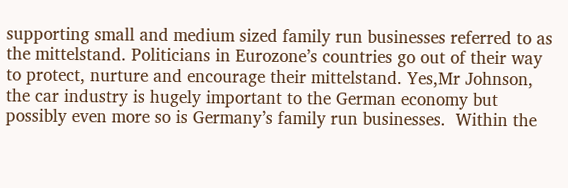supporting small and medium sized family run businesses referred to as the mittelstand. Politicians in Eurozone’s countries go out of their way to protect, nurture and encourage their mittelstand. Yes,Mr Johnson, the car industry is hugely important to the German economy but possibly even more so is Germany’s family run businesses.  Within the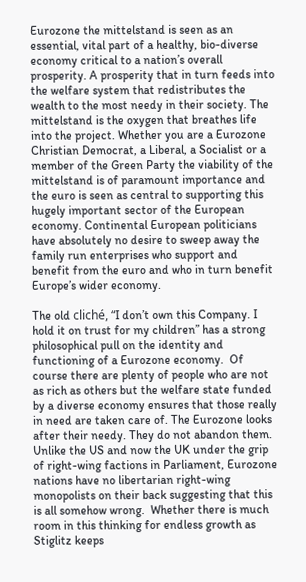Eurozone the mittelstand is seen as an essential, vital part of a healthy, bio-diverse economy critical to a nation’s overall prosperity. A prosperity that in turn feeds into the welfare system that redistributes the wealth to the most needy in their society. The mittelstand is the oxygen that breathes life into the project. Whether you are a Eurozone Christian Democrat, a Liberal, a Socialist or a member of the Green Party the viability of the mittelstand is of paramount importance and the euro is seen as central to supporting this hugely important sector of the European economy. Continental European politicians have absolutely no desire to sweep away the family run enterprises who support and benefit from the euro and who in turn benefit Europe’s wider economy.

The old cliché, “I don’t own this Company. I hold it on trust for my children” has a strong philosophical pull on the identity and functioning of a Eurozone economy.  Of course there are plenty of people who are not as rich as others but the welfare state funded by a diverse economy ensures that those really in need are taken care of. The Eurozone looks after their needy. They do not abandon them. Unlike the US and now the UK under the grip of right-wing factions in Parliament, Eurozone nations have no libertarian right-wing monopolists on their back suggesting that this is all somehow wrong.  Whether there is much room in this thinking for endless growth as Stiglitz keeps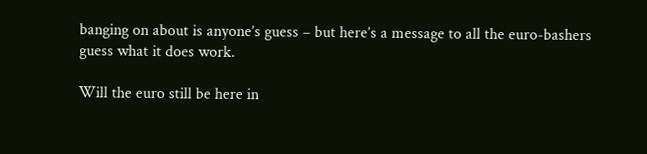banging on about is anyone’s guess – but here’s a message to all the euro-bashers guess what it does work.

Will the euro still be here in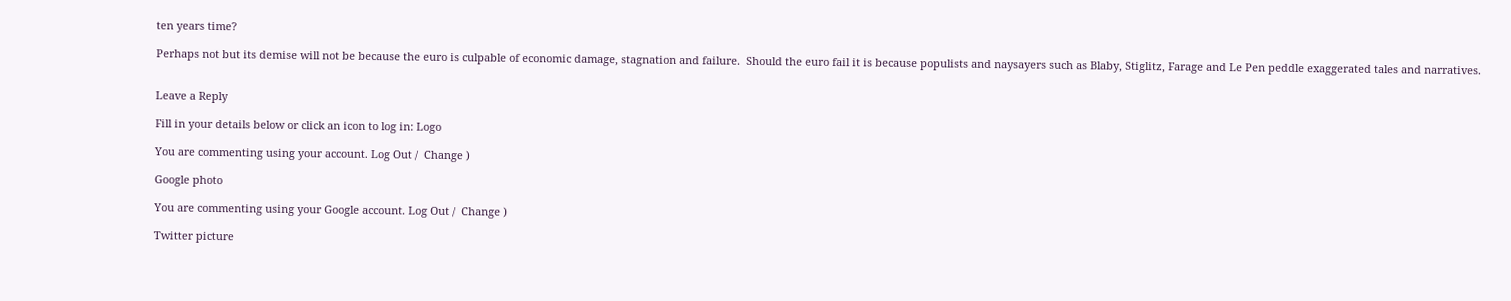ten years time?

Perhaps not but its demise will not be because the euro is culpable of economic damage, stagnation and failure.  Should the euro fail it is because populists and naysayers such as Blaby, Stiglitz, Farage and Le Pen peddle exaggerated tales and narratives.


Leave a Reply

Fill in your details below or click an icon to log in: Logo

You are commenting using your account. Log Out /  Change )

Google photo

You are commenting using your Google account. Log Out /  Change )

Twitter picture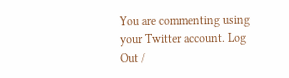You are commenting using your Twitter account. Log Out /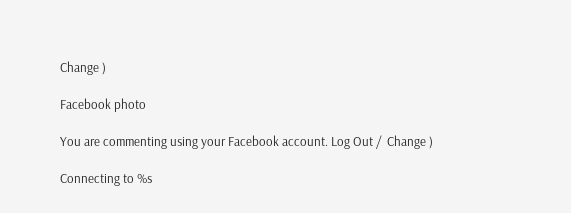Change )

Facebook photo

You are commenting using your Facebook account. Log Out /  Change )

Connecting to %s